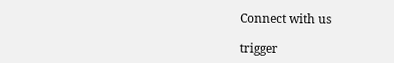Connect with us

trigger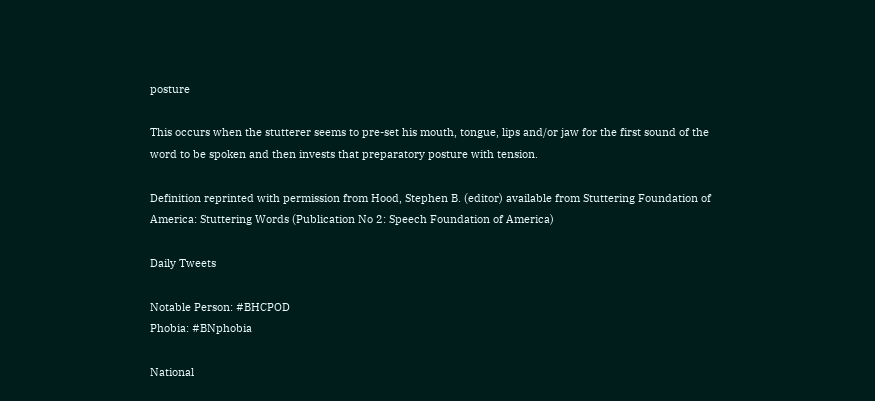posture

This occurs when the stutterer seems to pre-set his mouth, tongue, lips and/or jaw for the first sound of the word to be spoken and then invests that preparatory posture with tension.

Definition reprinted with permission from Hood, Stephen B. (editor) available from Stuttering Foundation of America: Stuttering Words (Publication No 2: Speech Foundation of America)

Daily Tweets

Notable Person: #BHCPOD
Phobia: #BNphobia

National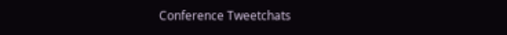Conference Tweetchats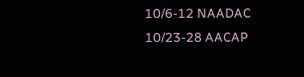10/6-12 NAADAC
10/23-28 AACAP